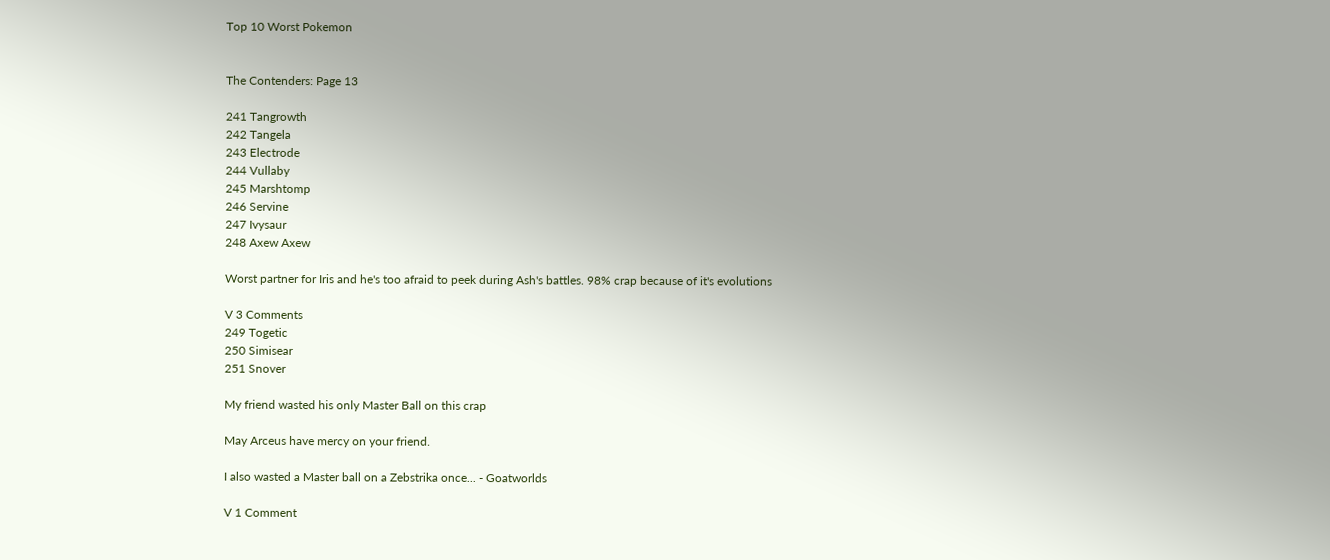Top 10 Worst Pokemon


The Contenders: Page 13

241 Tangrowth
242 Tangela
243 Electrode
244 Vullaby
245 Marshtomp
246 Servine
247 Ivysaur
248 Axew Axew

Worst partner for Iris and he's too afraid to peek during Ash's battles. 98% crap because of it's evolutions

V 3 Comments
249 Togetic
250 Simisear
251 Snover

My friend wasted his only Master Ball on this crap

May Arceus have mercy on your friend.

I also wasted a Master ball on a Zebstrika once... - Goatworlds

V 1 Comment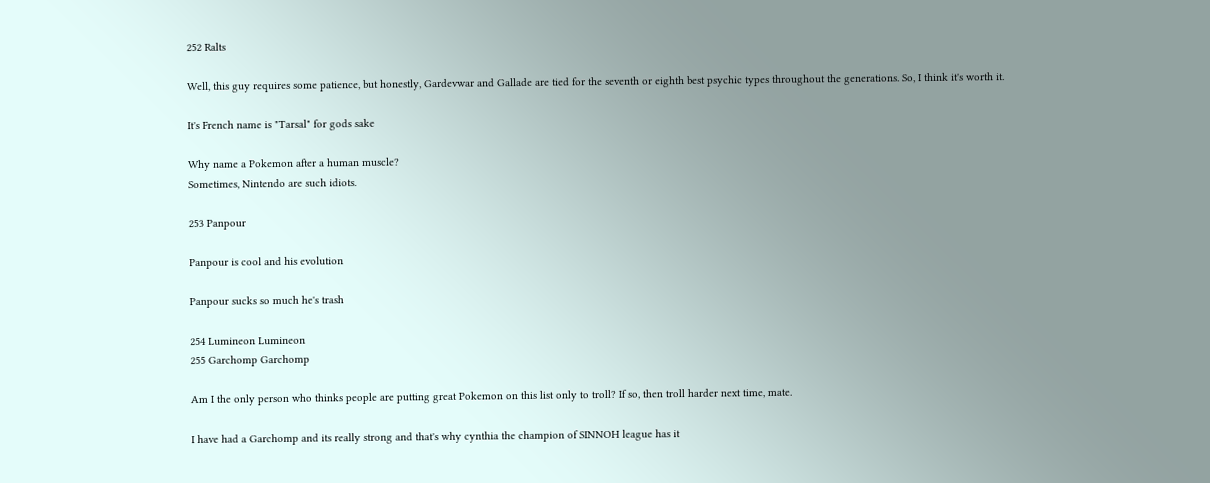252 Ralts

Well, this guy requires some patience, but honestly, Gardevwar and Gallade are tied for the seventh or eighth best psychic types throughout the generations. So, I think it's worth it.

It's French name is "Tarsal" for gods sake

Why name a Pokemon after a human muscle?
Sometimes, Nintendo are such idiots.

253 Panpour

Panpour is cool and his evolution

Panpour sucks so much he's trash

254 Lumineon Lumineon
255 Garchomp Garchomp

Am I the only person who thinks people are putting great Pokemon on this list only to troll? If so, then troll harder next time, mate.

I have had a Garchomp and its really strong and that's why cynthia the champion of SINNOH league has it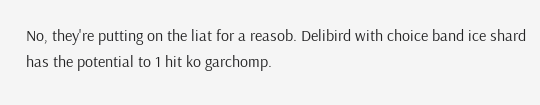No, they're putting on the liat for a reasob. Delibird with choice band ice shard has the potential to 1 hit ko garchomp.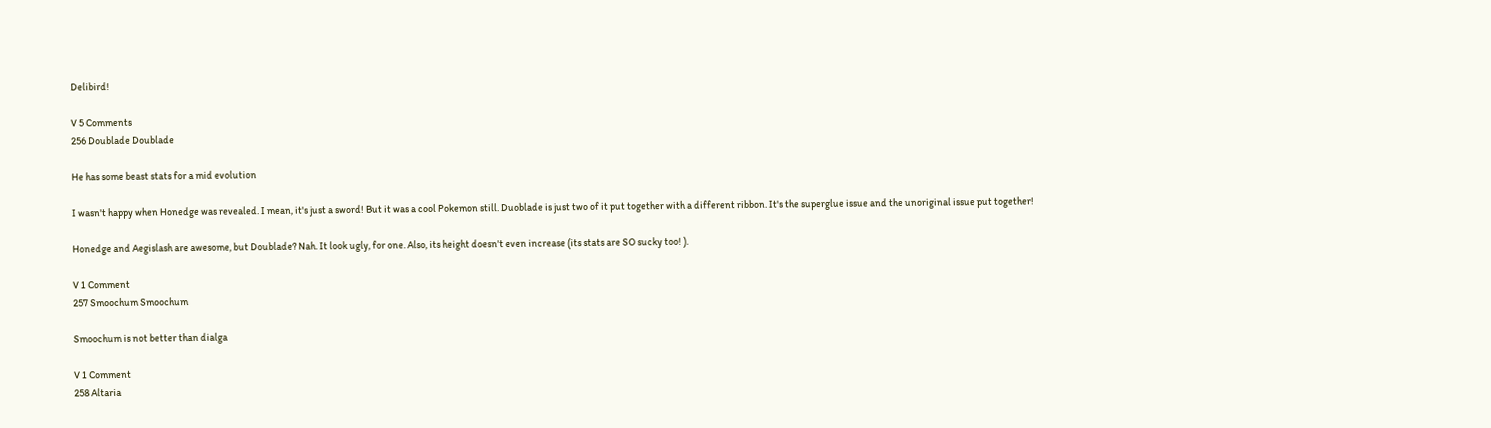Delibird!

V 5 Comments
256 Doublade Doublade

He has some beast stats for a mid evolution

I wasn't happy when Honedge was revealed. I mean, it's just a sword! But it was a cool Pokemon still. Duoblade is just two of it put together with a different ribbon. It's the superglue issue and the unoriginal issue put together!

Honedge and Aegislash are awesome, but Doublade? Nah. It look ugly, for one. Also, its height doesn't even increase (its stats are SO sucky too! ).

V 1 Comment
257 Smoochum Smoochum

Smoochum is not better than dialga

V 1 Comment
258 Altaria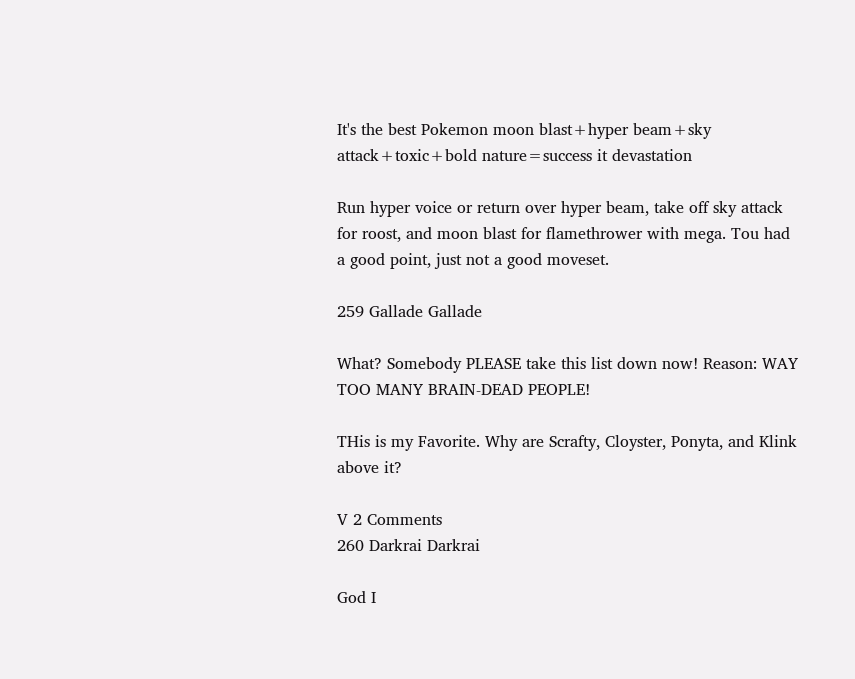It's the best Pokemon moon blast+hyper beam+sky attack+toxic+bold nature=success it devastation

Run hyper voice or return over hyper beam, take off sky attack for roost, and moon blast for flamethrower with mega. Tou had a good point, just not a good moveset.

259 Gallade Gallade

What? Somebody PLEASE take this list down now! Reason: WAY TOO MANY BRAIN-DEAD PEOPLE!

THis is my Favorite. Why are Scrafty, Cloyster, Ponyta, and Klink above it?

V 2 Comments
260 Darkrai Darkrai

God I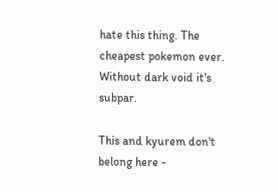hate this thing. The cheapest pokemon ever. Without dark void it's subpar.

This and kyurem don't belong here -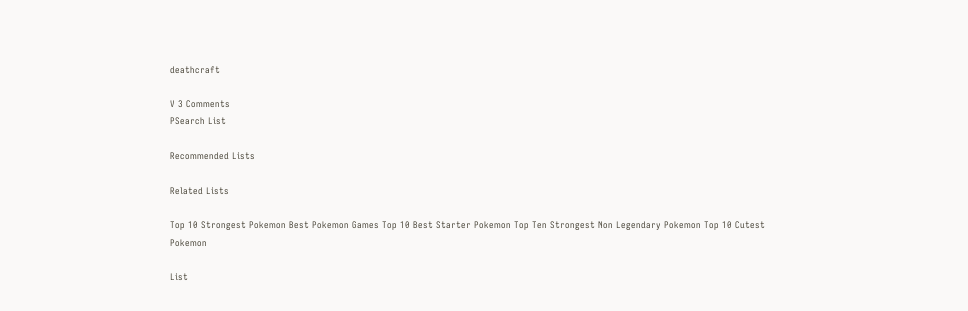deathcraft

V 3 Comments
PSearch List

Recommended Lists

Related Lists

Top 10 Strongest Pokemon Best Pokemon Games Top 10 Best Starter Pokemon Top Ten Strongest Non Legendary Pokemon Top 10 Cutest Pokemon

List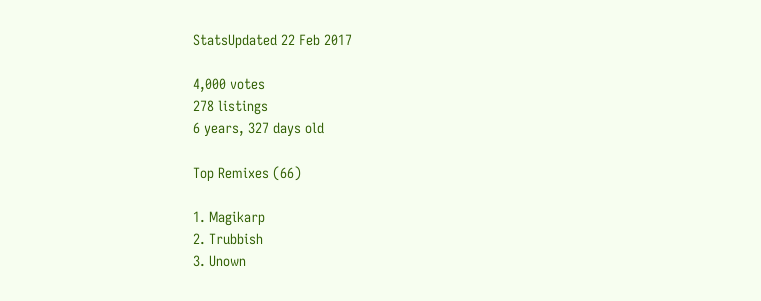StatsUpdated 22 Feb 2017

4,000 votes
278 listings
6 years, 327 days old

Top Remixes (66)

1. Magikarp
2. Trubbish
3. Unown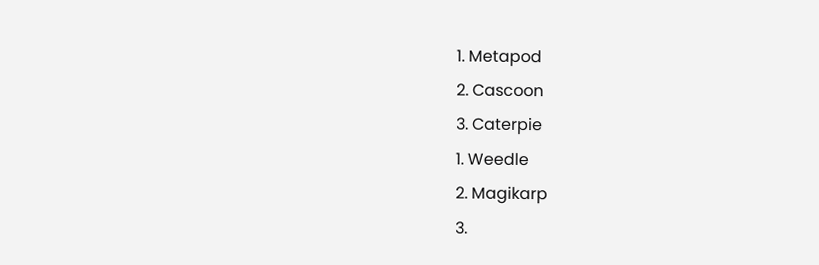1. Metapod
2. Cascoon
3. Caterpie
1. Weedle
2. Magikarp
3.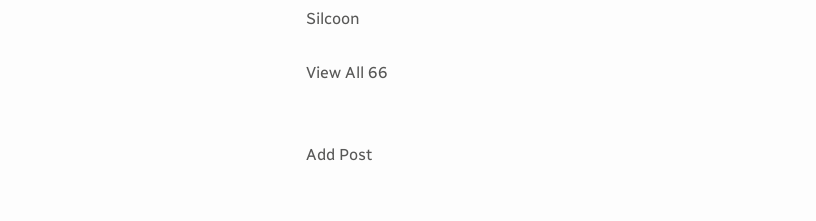Silcoon

View All 66


Add Post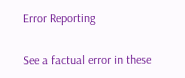Error Reporting

See a factual error in these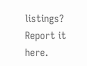listings? Report it here.